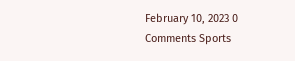February 10, 2023 0 Comments Sports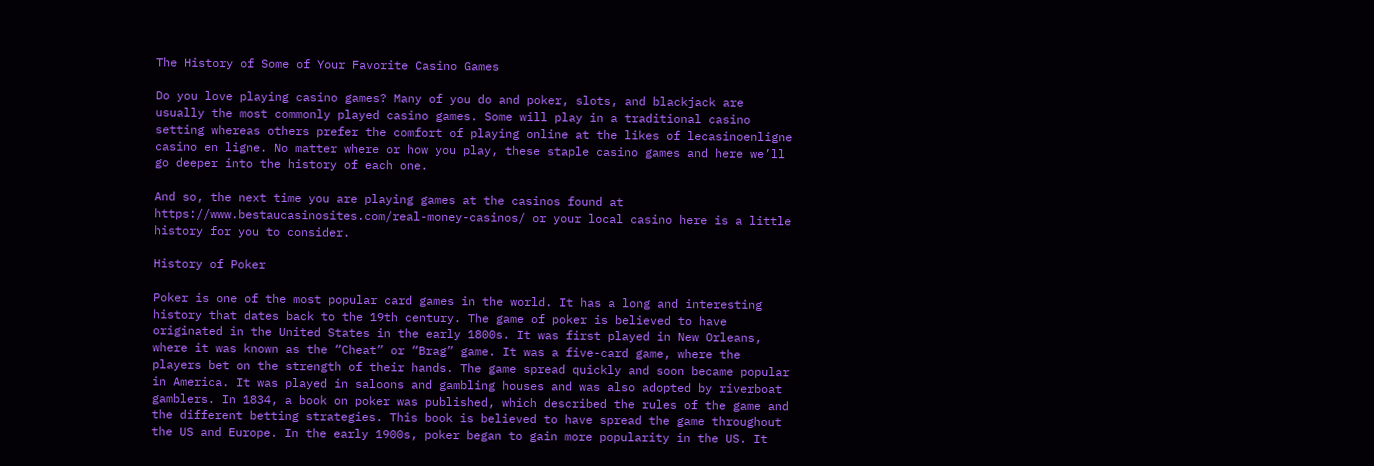The History of Some of Your Favorite Casino Games

Do you love playing casino games? Many of you do and poker, slots, and blackjack are usually the most commonly played casino games. Some will play in a traditional casino setting whereas others prefer the comfort of playing online at the likes of lecasinoenligne casino en ligne. No matter where or how you play, these staple casino games and here we’ll go deeper into the history of each one.

And so, the next time you are playing games at the casinos found at https://www.bestaucasinosites.com/real-money-casinos/ or your local casino here is a little history for you to consider.

History of Poker

Poker is one of the most popular card games in the world. It has a long and interesting history that dates back to the 19th century. The game of poker is believed to have originated in the United States in the early 1800s. It was first played in New Orleans, where it was known as the “Cheat” or “Brag” game. It was a five-card game, where the players bet on the strength of their hands. The game spread quickly and soon became popular in America. It was played in saloons and gambling houses and was also adopted by riverboat gamblers. In 1834, a book on poker was published, which described the rules of the game and the different betting strategies. This book is believed to have spread the game throughout the US and Europe. In the early 1900s, poker began to gain more popularity in the US. It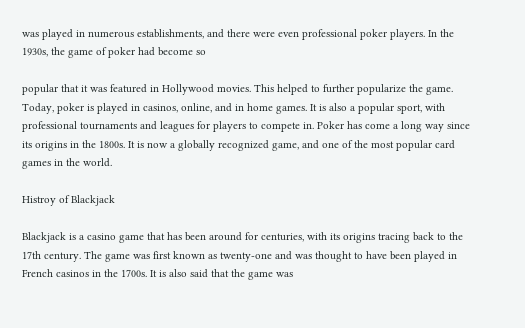was played in numerous establishments, and there were even professional poker players. In the 1930s, the game of poker had become so

popular that it was featured in Hollywood movies. This helped to further popularize the game. Today, poker is played in casinos, online, and in home games. It is also a popular sport, with professional tournaments and leagues for players to compete in. Poker has come a long way since its origins in the 1800s. It is now a globally recognized game, and one of the most popular card games in the world.

Histroy of Blackjack

Blackjack is a casino game that has been around for centuries, with its origins tracing back to the 17th century. The game was first known as twenty-one and was thought to have been played in French casinos in the 1700s. It is also said that the game was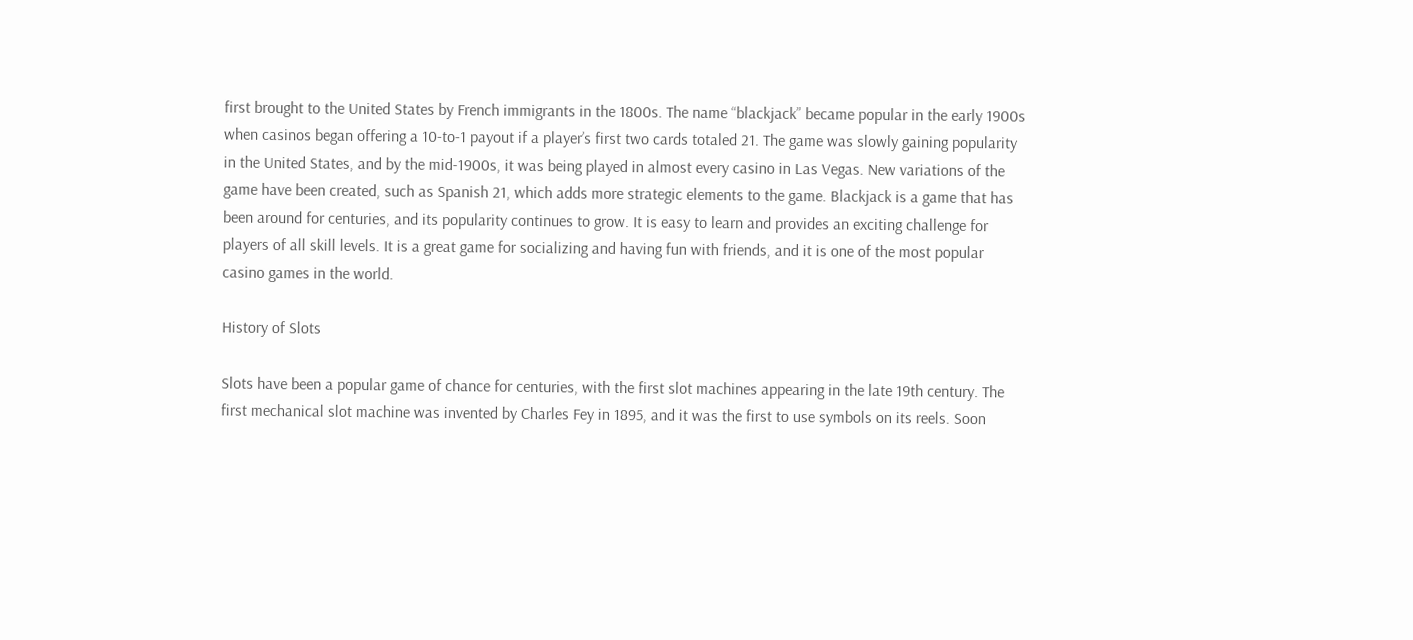first brought to the United States by French immigrants in the 1800s. The name “blackjack” became popular in the early 1900s when casinos began offering a 10-to-1 payout if a player’s first two cards totaled 21. The game was slowly gaining popularity in the United States, and by the mid-1900s, it was being played in almost every casino in Las Vegas. New variations of the game have been created, such as Spanish 21, which adds more strategic elements to the game. Blackjack is a game that has been around for centuries, and its popularity continues to grow. It is easy to learn and provides an exciting challenge for players of all skill levels. It is a great game for socializing and having fun with friends, and it is one of the most popular casino games in the world.

History of Slots

Slots have been a popular game of chance for centuries, with the first slot machines appearing in the late 19th century. The first mechanical slot machine was invented by Charles Fey in 1895, and it was the first to use symbols on its reels. Soon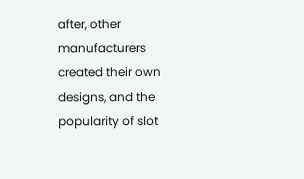after, other manufacturers created their own designs, and the popularity of slot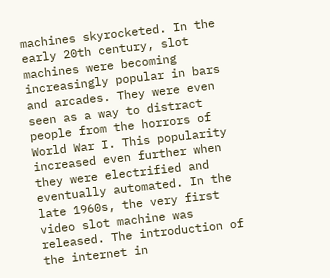machines skyrocketed. In the early 20th century, slot machines were becoming increasingly popular in bars and arcades. They were even seen as a way to distract people from the horrors of World War I. This popularity increased even further when they were electrified and eventually automated. In the late 1960s, the very first video slot machine was released. The introduction of the internet in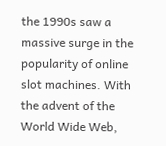the 1990s saw a massive surge in the popularity of online slot machines. With the advent of the World Wide Web,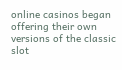online casinos began offering their own versions of the classic slot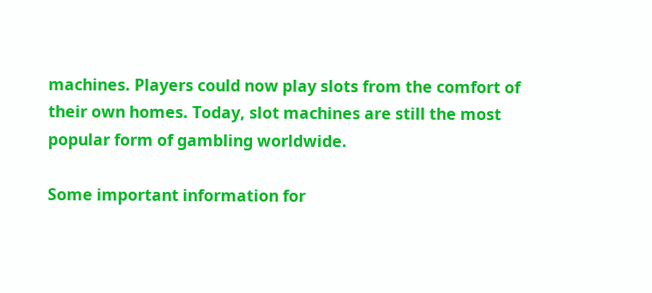machines. Players could now play slots from the comfort of their own homes. Today, slot machines are still the most popular form of gambling worldwide.

Some important information for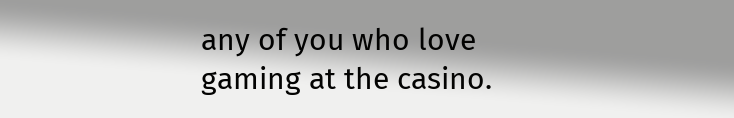any of you who love gaming at the casino.